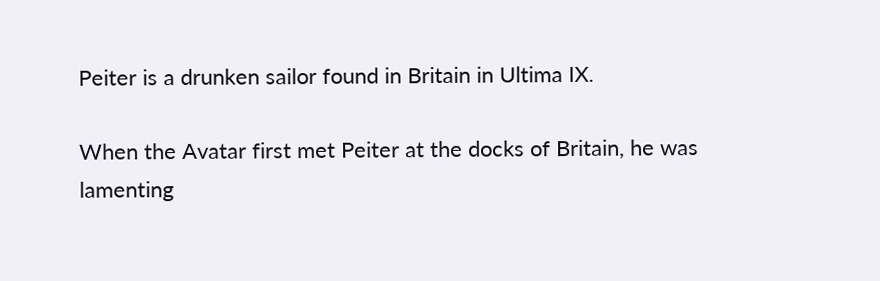Peiter is a drunken sailor found in Britain in Ultima IX.

When the Avatar first met Peiter at the docks of Britain, he was lamenting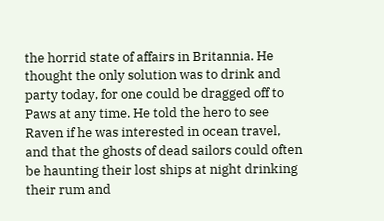the horrid state of affairs in Britannia. He thought the only solution was to drink and party today, for one could be dragged off to Paws at any time. He told the hero to see Raven if he was interested in ocean travel, and that the ghosts of dead sailors could often be haunting their lost ships at night drinking their rum and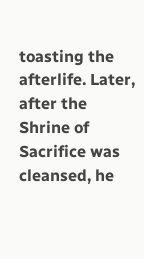toasting the afterlife. Later, after the Shrine of Sacrifice was cleansed, he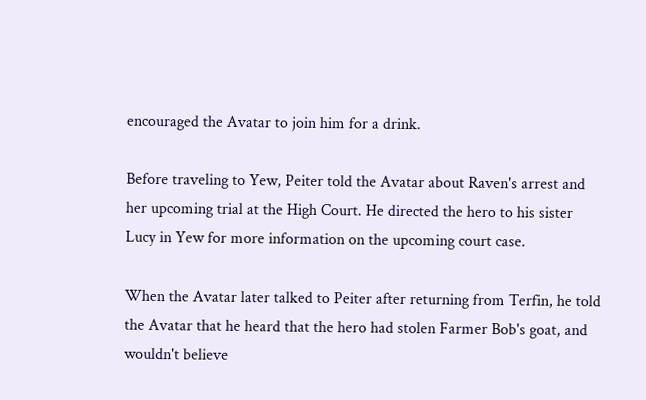encouraged the Avatar to join him for a drink.

Before traveling to Yew, Peiter told the Avatar about Raven's arrest and her upcoming trial at the High Court. He directed the hero to his sister Lucy in Yew for more information on the upcoming court case.

When the Avatar later talked to Peiter after returning from Terfin, he told the Avatar that he heard that the hero had stolen Farmer Bob's goat, and wouldn't believe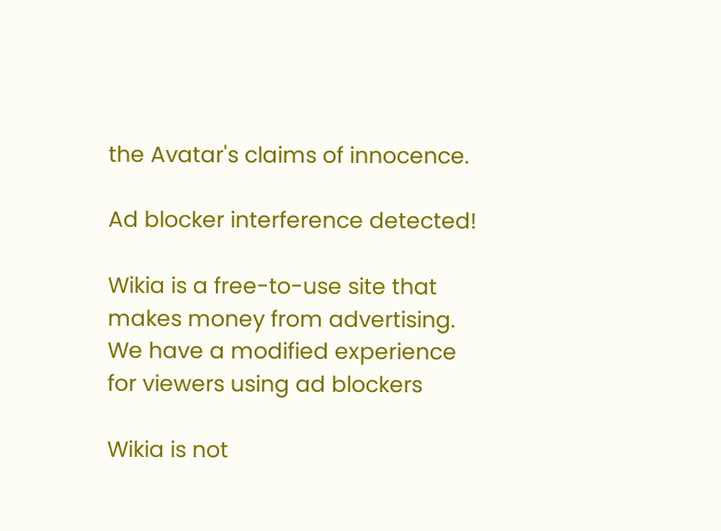the Avatar's claims of innocence.

Ad blocker interference detected!

Wikia is a free-to-use site that makes money from advertising. We have a modified experience for viewers using ad blockers

Wikia is not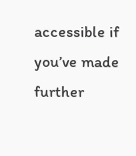accessible if you’ve made further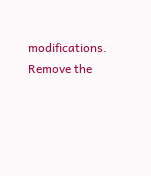modifications. Remove the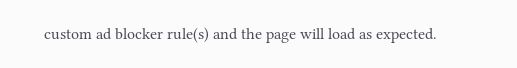custom ad blocker rule(s) and the page will load as expected.